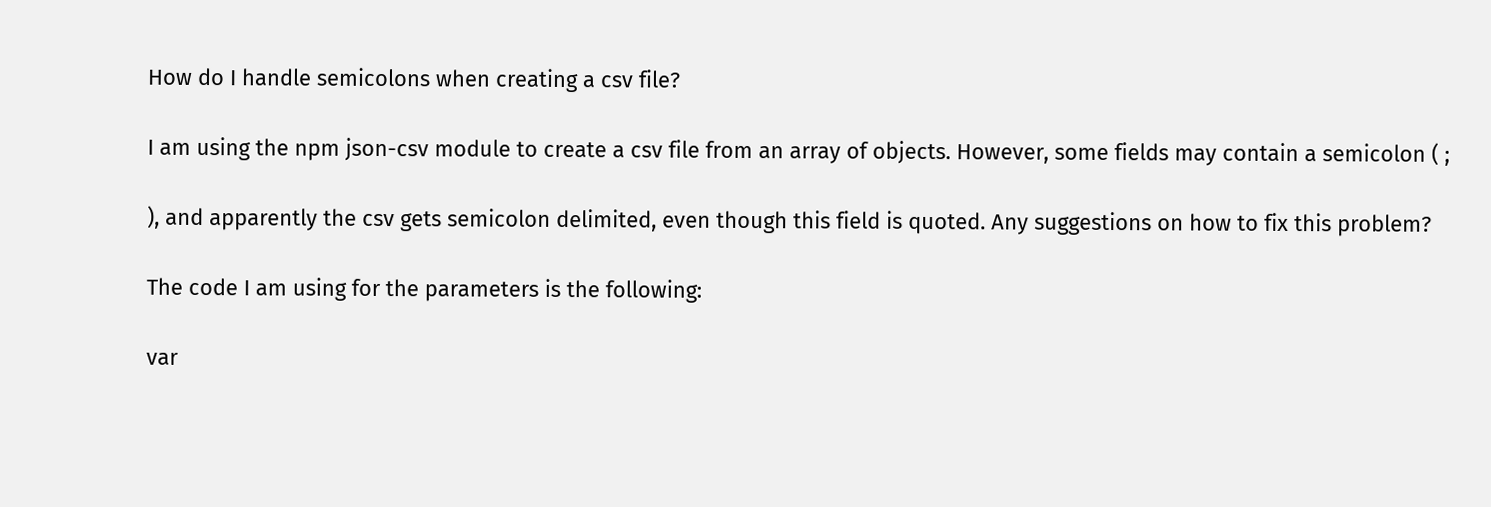How do I handle semicolons when creating a csv file?

I am using the npm json-csv module to create a csv file from an array of objects. However, some fields may contain a semicolon ( ;

), and apparently the csv gets semicolon delimited, even though this field is quoted. Any suggestions on how to fix this problem?

The code I am using for the parameters is the following:

var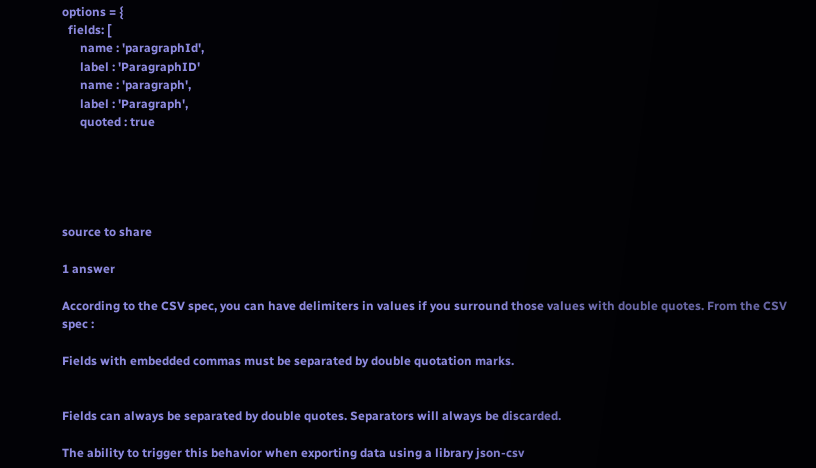options = {
  fields: [
      name : 'paragraphId',
      label : 'ParagraphID'
      name : 'paragraph',
      label : 'Paragraph',
      quoted : true





source to share

1 answer

According to the CSV spec, you can have delimiters in values if you surround those values with double quotes. From the CSV spec :

Fields with embedded commas must be separated by double quotation marks.


Fields can always be separated by double quotes. Separators will always be discarded.

The ability to trigger this behavior when exporting data using a library json-csv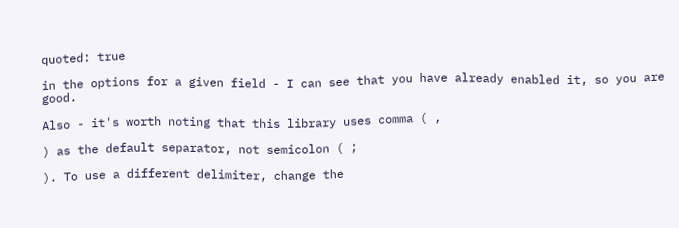quoted: true

in the options for a given field - I can see that you have already enabled it, so you are good.

Also - it's worth noting that this library uses comma ( ,

) as the default separator, not semicolon ( ;

). To use a different delimiter, change the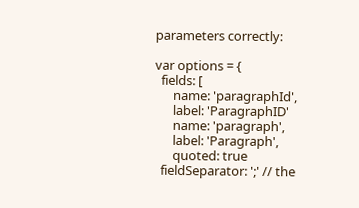parameters correctly:

var options = {
  fields: [
      name: 'paragraphId',
      label: 'ParagraphID'
      name: 'paragraph',
      label: 'Paragraph',
      quoted: true
  fieldSeparator: ';' // the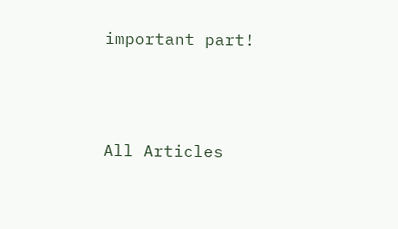important part!




All Articles